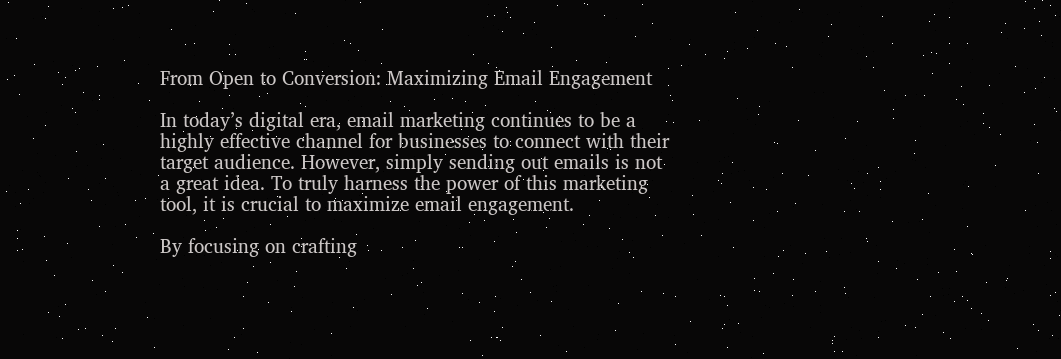From Open to Conversion: Maximizing Email Engagement

In today’s digital era, email marketing continues to be a highly effective channel for businesses to connect with their target audience. However, simply sending out emails is not a great idea. To truly harness the power of this marketing tool, it is crucial to maximize email engagement.

By focusing on crafting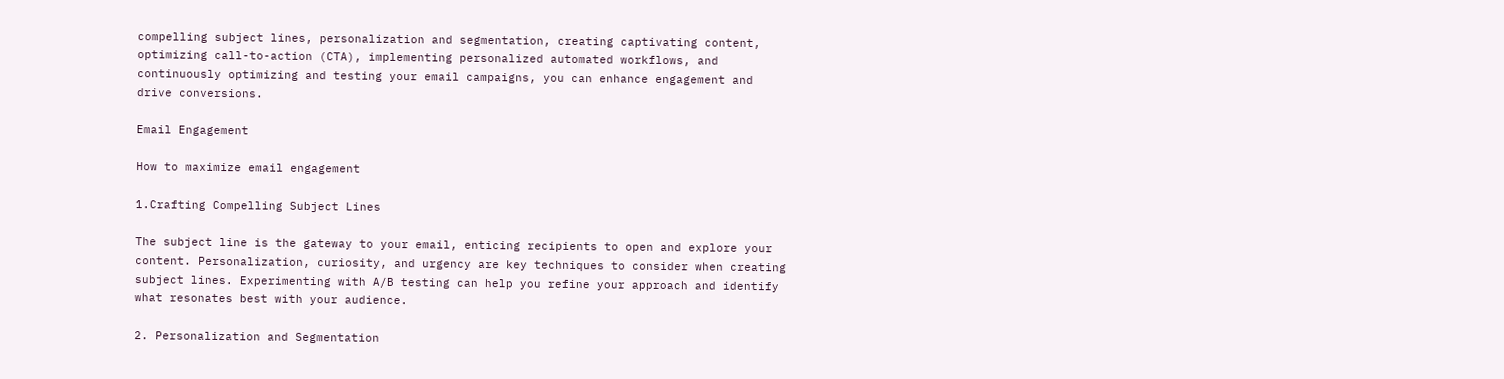compelling subject lines, personalization and segmentation, creating captivating content, optimizing call-to-action (CTA), implementing personalized automated workflows, and continuously optimizing and testing your email campaigns, you can enhance engagement and drive conversions.

Email Engagement

How to maximize email engagement

1.Crafting Compelling Subject Lines

The subject line is the gateway to your email, enticing recipients to open and explore your content. Personalization, curiosity, and urgency are key techniques to consider when creating subject lines. Experimenting with A/B testing can help you refine your approach and identify what resonates best with your audience.

2. Personalization and Segmentation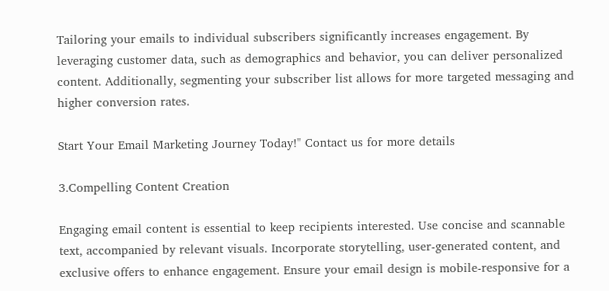Tailoring your emails to individual subscribers significantly increases engagement. By leveraging customer data, such as demographics and behavior, you can deliver personalized content. Additionally, segmenting your subscriber list allows for more targeted messaging and higher conversion rates.

Start Your Email Marketing Journey Today!" Contact us for more details

3.Compelling Content Creation

Engaging email content is essential to keep recipients interested. Use concise and scannable text, accompanied by relevant visuals. Incorporate storytelling, user-generated content, and exclusive offers to enhance engagement. Ensure your email design is mobile-responsive for a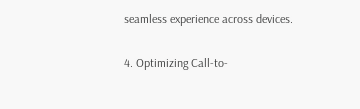seamless experience across devices.

4. Optimizing Call-to-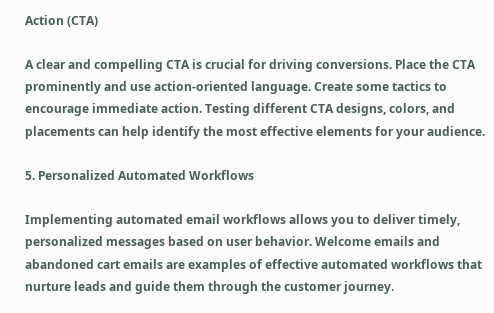Action (CTA)

A clear and compelling CTA is crucial for driving conversions. Place the CTA prominently and use action-oriented language. Create some tactics to encourage immediate action. Testing different CTA designs, colors, and placements can help identify the most effective elements for your audience.

5. Personalized Automated Workflows

Implementing automated email workflows allows you to deliver timely, personalized messages based on user behavior. Welcome emails and abandoned cart emails are examples of effective automated workflows that nurture leads and guide them through the customer journey.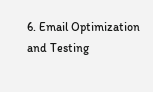6. Email Optimization and Testing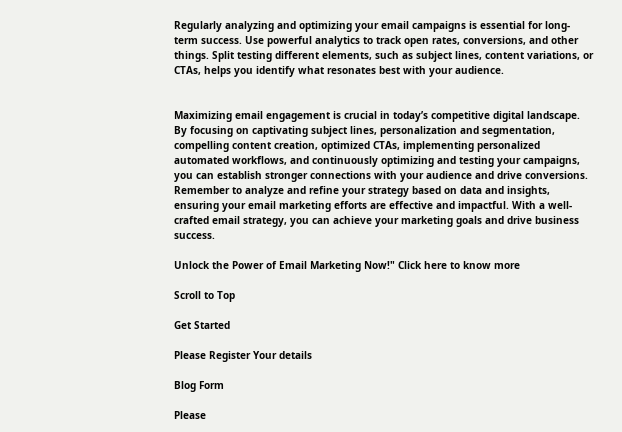Regularly analyzing and optimizing your email campaigns is essential for long-term success. Use powerful analytics to track open rates, conversions, and other things. Split testing different elements, such as subject lines, content variations, or CTAs, helps you identify what resonates best with your audience.


Maximizing email engagement is crucial in today’s competitive digital landscape. By focusing on captivating subject lines, personalization and segmentation, compelling content creation, optimized CTAs, implementing personalized automated workflows, and continuously optimizing and testing your campaigns, you can establish stronger connections with your audience and drive conversions. Remember to analyze and refine your strategy based on data and insights, ensuring your email marketing efforts are effective and impactful. With a well-crafted email strategy, you can achieve your marketing goals and drive business success.

Unlock the Power of Email Marketing Now!" Click here to know more

Scroll to Top

Get Started

Please Register Your details

Blog Form

Please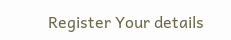Register Your details